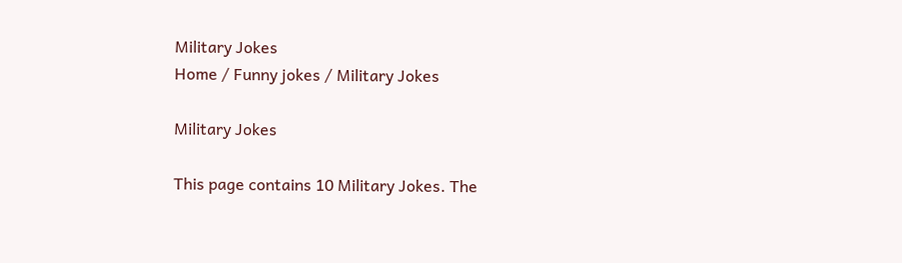Military Jokes
Home / Funny jokes / Military Jokes

Military Jokes

This page contains 10 Military Jokes. The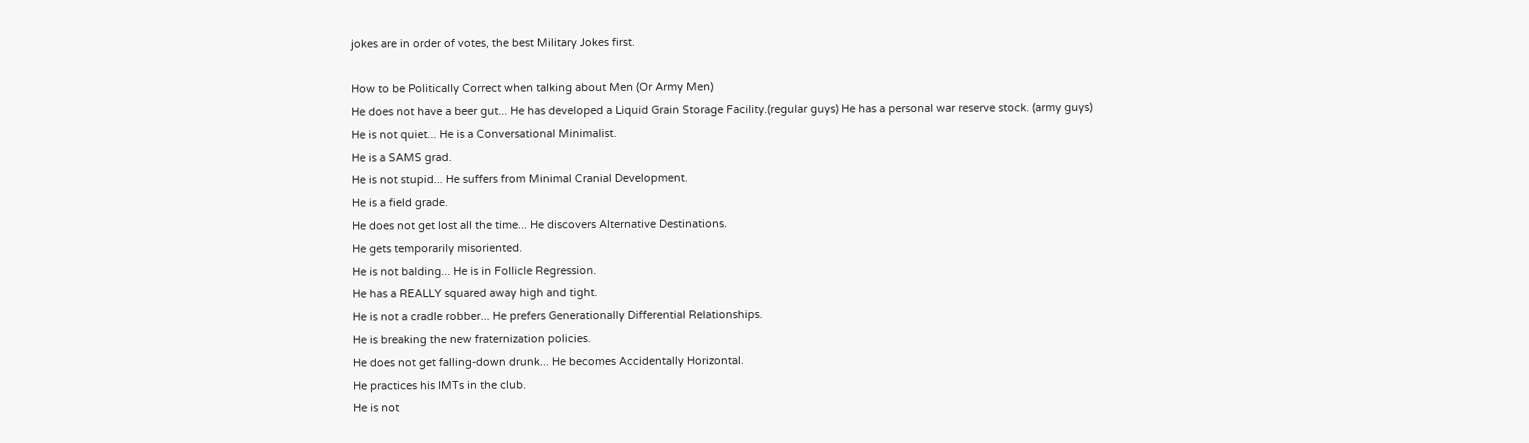jokes are in order of votes, the best Military Jokes first.

How to be Politically Correct when talking about Men (Or Army Men)
He does not have a beer gut... He has developed a Liquid Grain Storage Facility.(regular guys) He has a personal war reserve stock. (army guys)
He is not quiet... He is a Conversational Minimalist.
He is a SAMS grad.
He is not stupid... He suffers from Minimal Cranial Development.
He is a field grade.
He does not get lost all the time... He discovers Alternative Destinations.
He gets temporarily misoriented.
He is not balding... He is in Follicle Regression.
He has a REALLY squared away high and tight.
He is not a cradle robber... He prefers Generationally Differential Relationships.
He is breaking the new fraternization policies.
He does not get falling-down drunk... He becomes Accidentally Horizontal.
He practices his IMTs in the club.
He is not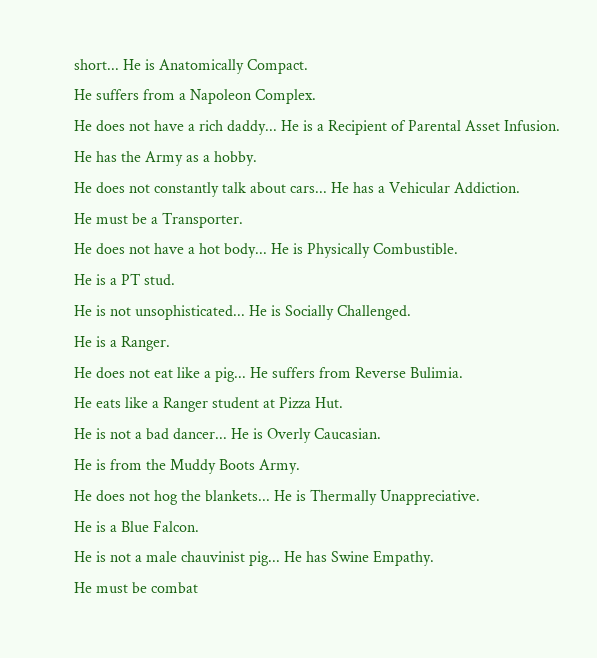short... He is Anatomically Compact.
He suffers from a Napoleon Complex.
He does not have a rich daddy... He is a Recipient of Parental Asset Infusion.
He has the Army as a hobby.
He does not constantly talk about cars... He has a Vehicular Addiction.
He must be a Transporter.
He does not have a hot body... He is Physically Combustible.
He is a PT stud.
He is not unsophisticated... He is Socially Challenged.
He is a Ranger.
He does not eat like a pig... He suffers from Reverse Bulimia.
He eats like a Ranger student at Pizza Hut.
He is not a bad dancer... He is Overly Caucasian.
He is from the Muddy Boots Army.
He does not hog the blankets... He is Thermally Unappreciative.
He is a Blue Falcon.
He is not a male chauvinist pig... He has Swine Empathy.
He must be combat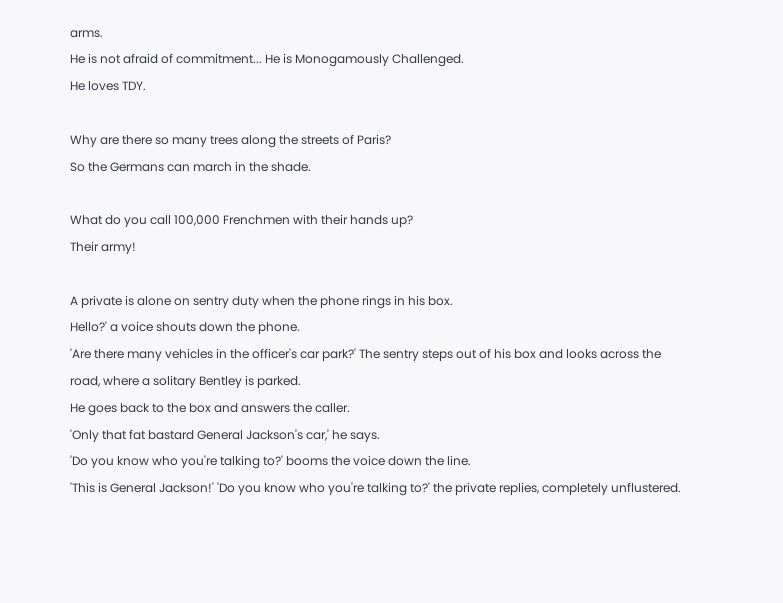arms.
He is not afraid of commitment... He is Monogamously Challenged.
He loves TDY.

Why are there so many trees along the streets of Paris?
So the Germans can march in the shade.

What do you call 100,000 Frenchmen with their hands up?
Their army!

A private is alone on sentry duty when the phone rings in his box.
Hello?' a voice shouts down the phone.
'Are there many vehicles in the officer's car park?' The sentry steps out of his box and looks across the road, where a solitary Bentley is parked.
He goes back to the box and answers the caller.
'Only that fat bastard General Jackson's car,' he says.
'Do you know who you're talking to?' booms the voice down the line.
'This is General Jackson!' 'Do you know who you're talking to?' the private replies, completely unflustered.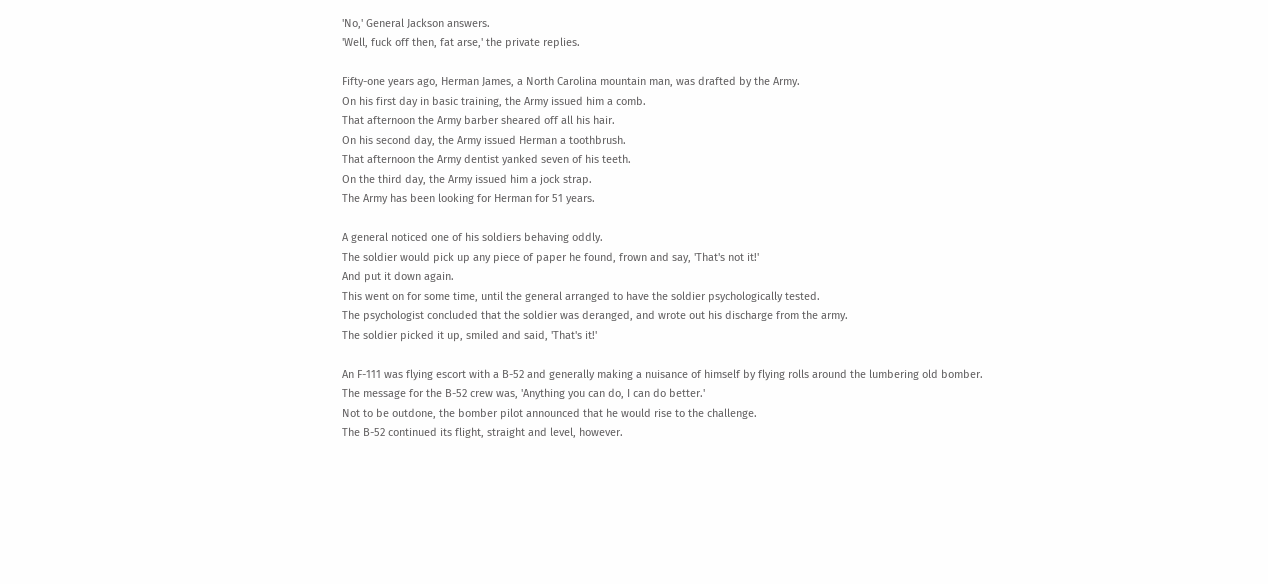'No,' General Jackson answers.
'Well, fuck off then, fat arse,' the private replies.

Fifty-one years ago, Herman James, a North Carolina mountain man, was drafted by the Army.
On his first day in basic training, the Army issued him a comb.
That afternoon the Army barber sheared off all his hair.
On his second day, the Army issued Herman a toothbrush.
That afternoon the Army dentist yanked seven of his teeth.
On the third day, the Army issued him a jock strap.
The Army has been looking for Herman for 51 years.

A general noticed one of his soldiers behaving oddly.
The soldier would pick up any piece of paper he found, frown and say, 'That's not it!'
And put it down again.
This went on for some time, until the general arranged to have the soldier psychologically tested.
The psychologist concluded that the soldier was deranged, and wrote out his discharge from the army.
The soldier picked it up, smiled and said, 'That's it!'

An F-111 was flying escort with a B-52 and generally making a nuisance of himself by flying rolls around the lumbering old bomber.
The message for the B-52 crew was, 'Anything you can do, I can do better.'
Not to be outdone, the bomber pilot announced that he would rise to the challenge.
The B-52 continued its flight, straight and level, however.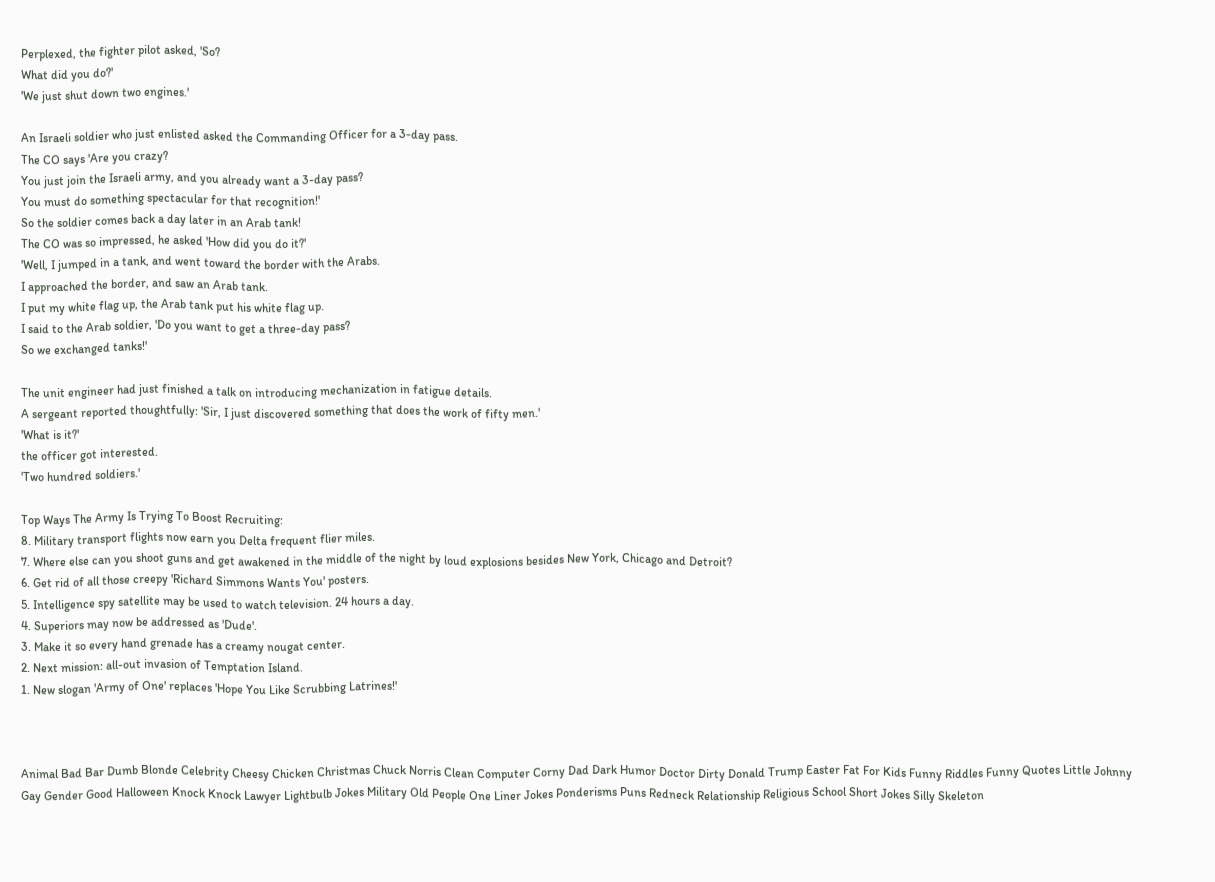Perplexed, the fighter pilot asked, 'So?
What did you do?'
'We just shut down two engines.'

An Israeli soldier who just enlisted asked the Commanding Officer for a 3-day pass.
The CO says 'Are you crazy?
You just join the Israeli army, and you already want a 3-day pass?
You must do something spectacular for that recognition!'
So the soldier comes back a day later in an Arab tank!
The CO was so impressed, he asked 'How did you do it?'
'Well, I jumped in a tank, and went toward the border with the Arabs.
I approached the border, and saw an Arab tank.
I put my white flag up, the Arab tank put his white flag up.
I said to the Arab soldier, 'Do you want to get a three-day pass?
So we exchanged tanks!'

The unit engineer had just finished a talk on introducing mechanization in fatigue details.
A sergeant reported thoughtfully: 'Sir, I just discovered something that does the work of fifty men.'
'What is it?'
the officer got interested.
'Two hundred soldiers.'

Top Ways The Army Is Trying To Boost Recruiting:
8. Military transport flights now earn you Delta frequent flier miles.
7. Where else can you shoot guns and get awakened in the middle of the night by loud explosions besides New York, Chicago and Detroit?
6. Get rid of all those creepy 'Richard Simmons Wants You' posters.
5. Intelligence spy satellite may be used to watch television. 24 hours a day.
4. Superiors may now be addressed as 'Dude'.
3. Make it so every hand grenade has a creamy nougat center.
2. Next mission: all-out invasion of Temptation Island.
1. New slogan 'Army of One' replaces 'Hope You Like Scrubbing Latrines!'



Animal Bad Bar Dumb Blonde Celebrity Cheesy Chicken Christmas Chuck Norris Clean Computer Corny Dad Dark Humor Doctor Dirty Donald Trump Easter Fat For Kids Funny Riddles Funny Quotes Little Johnny Gay Gender Good Halloween Knock Knock Lawyer Lightbulb Jokes Military Old People One Liner Jokes Ponderisms Puns Redneck Relationship Religious School Short Jokes Silly Skeleton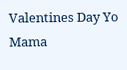Valentines Day Yo Mama